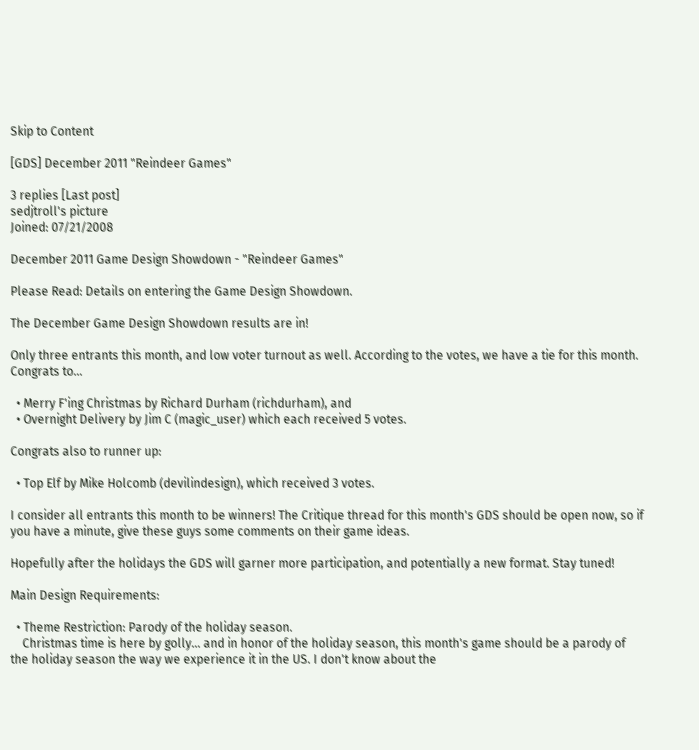Skip to Content

[GDS] December 2011 "Reindeer Games"

3 replies [Last post]
sedjtroll's picture
Joined: 07/21/2008

December 2011 Game Design Showdown - "Reindeer Games"

Please Read: Details on entering the Game Design Showdown.

The December Game Design Showdown results are in!

Only three entrants this month, and low voter turnout as well. According to the votes, we have a tie for this month. Congrats to...

  • Merry F'ing Christmas by Richard Durham (richdurham), and
  • Overnight Delivery by Jim C (magic_user) which each received 5 votes.

Congrats also to runner up:

  • Top Elf by Mike Holcomb (devilindesign), which received 3 votes.

I consider all entrants this month to be winners! The Critique thread for this month's GDS should be open now, so if you have a minute, give these guys some comments on their game ideas.

Hopefully after the holidays the GDS will garner more participation, and potentially a new format. Stay tuned!

Main Design Requirements:

  • Theme Restriction: Parody of the holiday season.
    Christmas time is here by golly... and in honor of the holiday season, this month's game should be a parody of the holiday season the way we experience it in the US. I don't know about the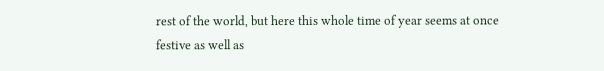rest of the world, but here this whole time of year seems at once festive as well as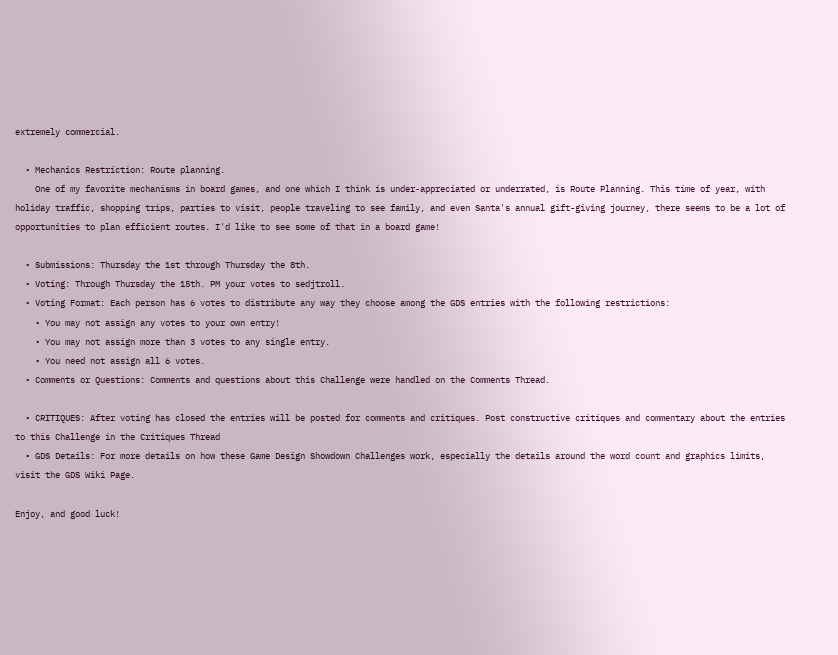extremely commercial.

  • Mechanics Restriction: Route planning.
    One of my favorite mechanisms in board games, and one which I think is under-appreciated or underrated, is Route Planning. This time of year, with holiday traffic, shopping trips, parties to visit, people traveling to see family, and even Santa's annual gift-giving journey, there seems to be a lot of opportunities to plan efficient routes. I'd like to see some of that in a board game!

  • Submissions: Thursday the 1st through Thursday the 8th.
  • Voting: Through Thursday the 15th. PM your votes to sedjtroll.
  • Voting Format: Each person has 6 votes to distribute any way they choose among the GDS entries with the following restrictions:
    • You may not assign any votes to your own entry!
    • You may not assign more than 3 votes to any single entry.
    • You need not assign all 6 votes.
  • Comments or Questions: Comments and questions about this Challenge were handled on the Comments Thread.

  • CRITIQUES: After voting has closed the entries will be posted for comments and critiques. Post constructive critiques and commentary about the entries to this Challenge in the Critiques Thread
  • GDS Details: For more details on how these Game Design Showdown Challenges work, especially the details around the word count and graphics limits, visit the GDS Wiki Page.

Enjoy, and good luck!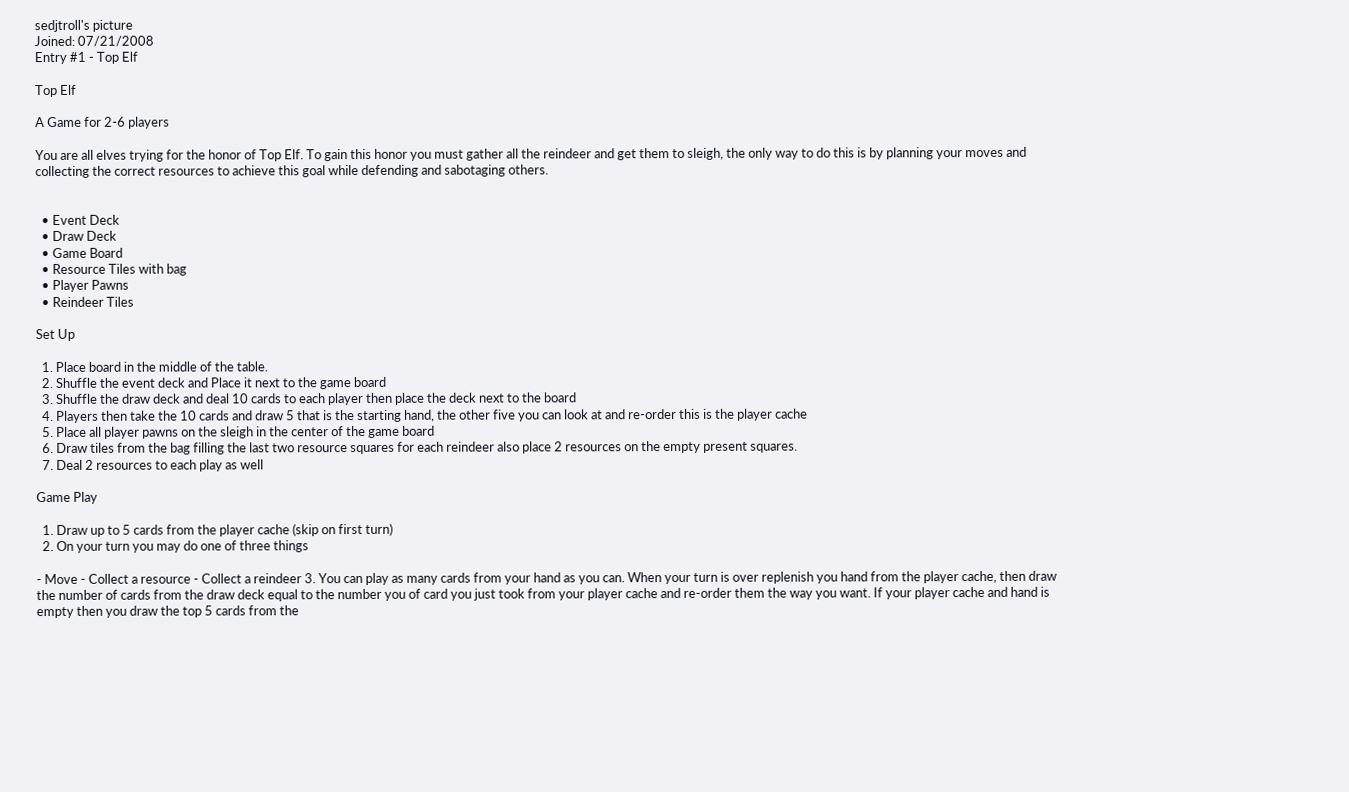sedjtroll's picture
Joined: 07/21/2008
Entry #1 - Top Elf

Top Elf

A Game for 2-6 players

You are all elves trying for the honor of Top Elf. To gain this honor you must gather all the reindeer and get them to sleigh, the only way to do this is by planning your moves and collecting the correct resources to achieve this goal while defending and sabotaging others.


  • Event Deck
  • Draw Deck
  • Game Board
  • Resource Tiles with bag
  • Player Pawns
  • Reindeer Tiles

Set Up

  1. Place board in the middle of the table.
  2. Shuffle the event deck and Place it next to the game board
  3. Shuffle the draw deck and deal 10 cards to each player then place the deck next to the board
  4. Players then take the 10 cards and draw 5 that is the starting hand, the other five you can look at and re-order this is the player cache
  5. Place all player pawns on the sleigh in the center of the game board
  6. Draw tiles from the bag filling the last two resource squares for each reindeer also place 2 resources on the empty present squares.
  7. Deal 2 resources to each play as well

Game Play

  1. Draw up to 5 cards from the player cache (skip on first turn)
  2. On your turn you may do one of three things

- Move - Collect a resource - Collect a reindeer 3. You can play as many cards from your hand as you can. When your turn is over replenish you hand from the player cache, then draw the number of cards from the draw deck equal to the number you of card you just took from your player cache and re-order them the way you want. If your player cache and hand is empty then you draw the top 5 cards from the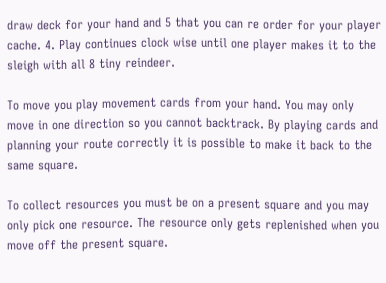draw deck for your hand and 5 that you can re order for your player cache. 4. Play continues clock wise until one player makes it to the sleigh with all 8 tiny reindeer.

To move you play movement cards from your hand. You may only move in one direction so you cannot backtrack. By playing cards and planning your route correctly it is possible to make it back to the same square.

To collect resources you must be on a present square and you may only pick one resource. The resource only gets replenished when you move off the present square.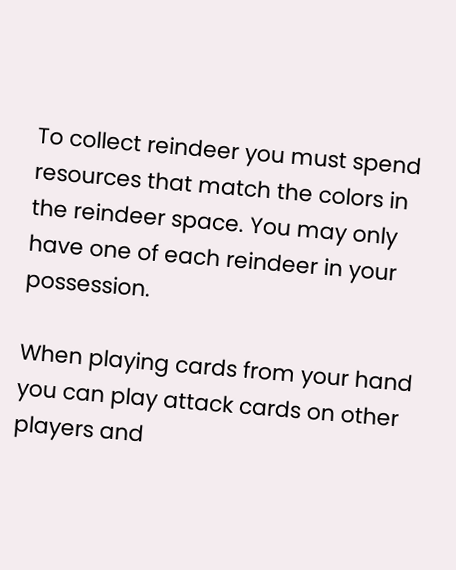To collect reindeer you must spend resources that match the colors in the reindeer space. You may only have one of each reindeer in your possession.

When playing cards from your hand you can play attack cards on other players and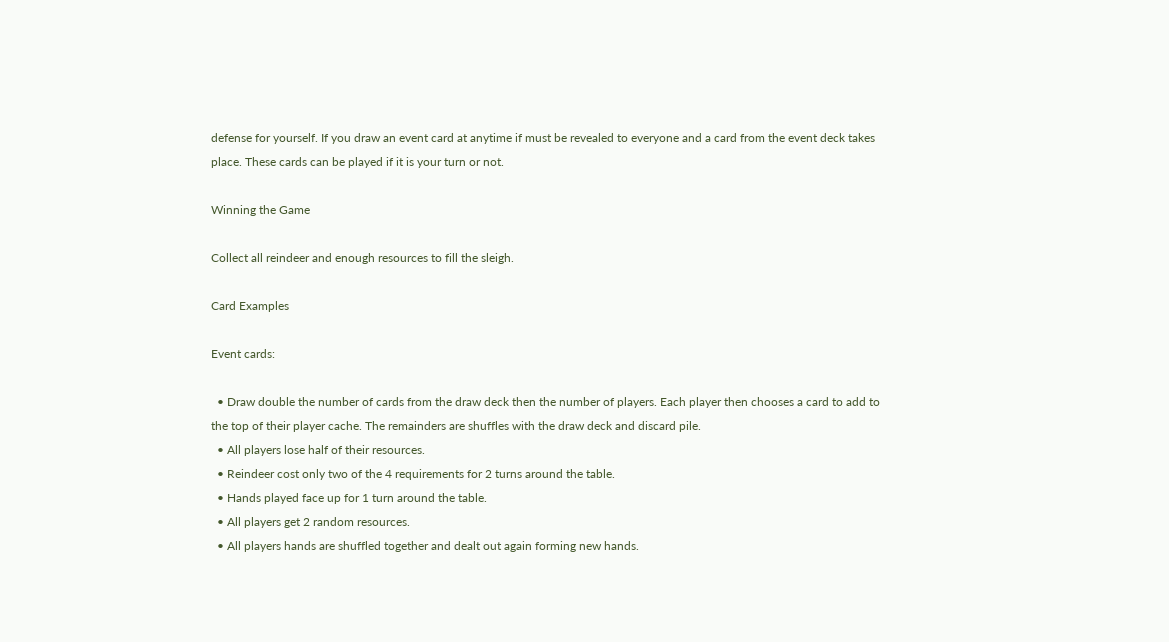defense for yourself. If you draw an event card at anytime if must be revealed to everyone and a card from the event deck takes place. These cards can be played if it is your turn or not.

Winning the Game

Collect all reindeer and enough resources to fill the sleigh.

Card Examples

Event cards:

  • Draw double the number of cards from the draw deck then the number of players. Each player then chooses a card to add to the top of their player cache. The remainders are shuffles with the draw deck and discard pile.
  • All players lose half of their resources.
  • Reindeer cost only two of the 4 requirements for 2 turns around the table.
  • Hands played face up for 1 turn around the table.
  • All players get 2 random resources.
  • All players hands are shuffled together and dealt out again forming new hands.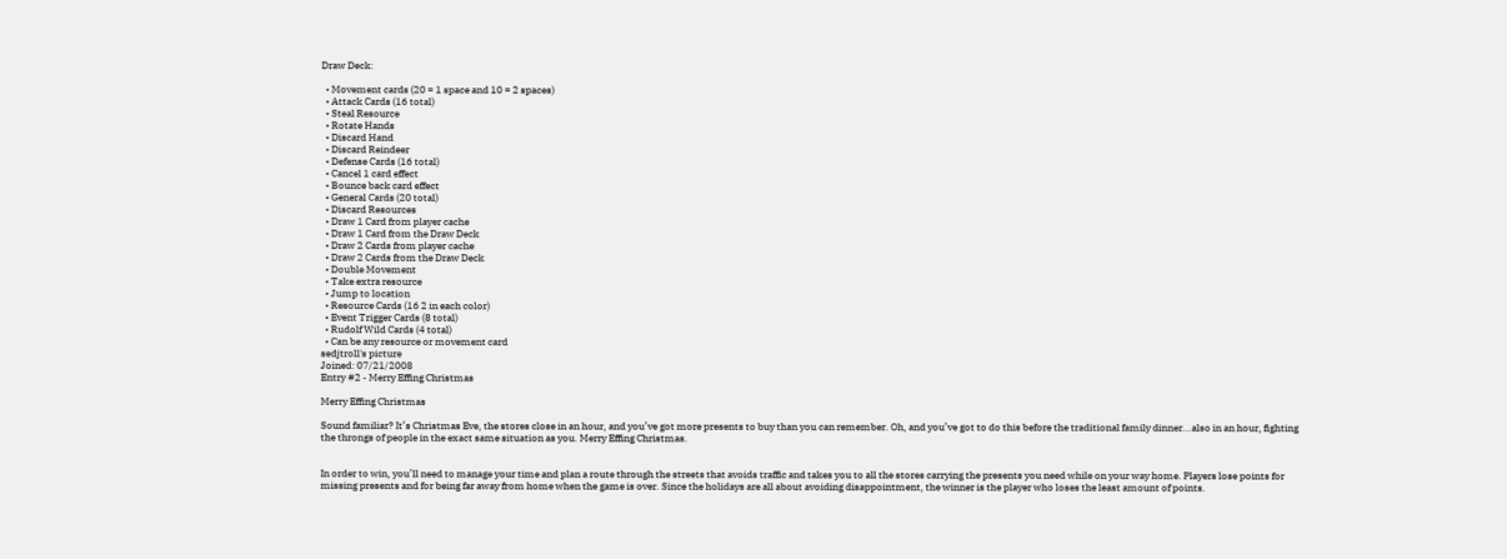Draw Deck:

  • Movement cards (20 = 1 space and 10 = 2 spaces)
  • Attack Cards (16 total)
  • Steal Resource
  • Rotate Hands
  • Discard Hand
  • Discard Reindeer
  • Defense Cards (16 total)
  • Cancel 1 card effect
  • Bounce back card effect
  • General Cards (20 total)
  • Discard Resources
  • Draw 1 Card from player cache
  • Draw 1 Card from the Draw Deck
  • Draw 2 Cards from player cache
  • Draw 2 Cards from the Draw Deck
  • Double Movement
  • Take extra resource
  • Jump to location
  • Resource Cards (16 2 in each color)
  • Event Trigger Cards (8 total)
  • Rudolf Wild Cards (4 total)
  • Can be any resource or movement card
sedjtroll's picture
Joined: 07/21/2008
Entry #2 - Merry Effing Christmas

Merry Effing Christmas

Sound familiar? It’s Christmas Eve, the stores close in an hour, and you’ve got more presents to buy than you can remember. Oh, and you’ve got to do this before the traditional family dinner...also in an hour, fighting the throngs of people in the exact same situation as you. Merry Effing Christmas.


In order to win, you’ll need to manage your time and plan a route through the streets that avoids traffic and takes you to all the stores carrying the presents you need while on your way home. Players lose points for missing presents and for being far away from home when the game is over. Since the holidays are all about avoiding disappointment, the winner is the player who loses the least amount of points.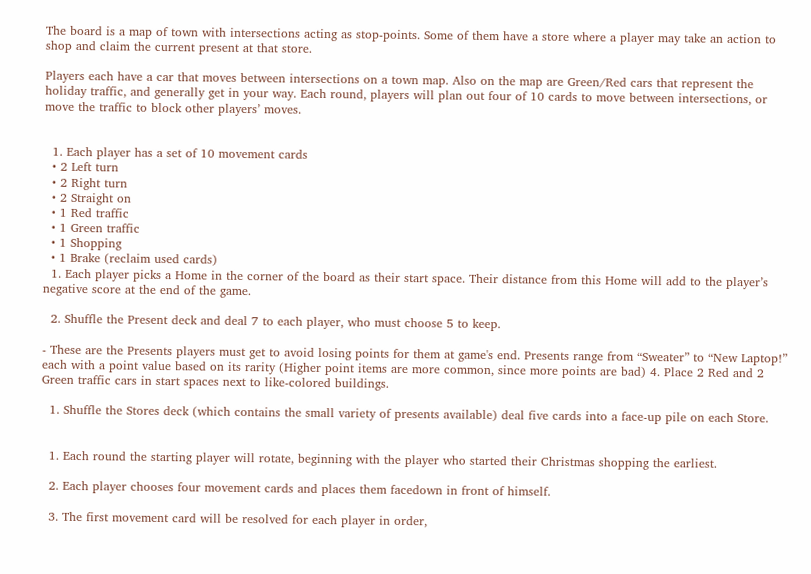The board is a map of town with intersections acting as stop-points. Some of them have a store where a player may take an action to shop and claim the current present at that store.

Players each have a car that moves between intersections on a town map. Also on the map are Green/Red cars that represent the holiday traffic, and generally get in your way. Each round, players will plan out four of 10 cards to move between intersections, or move the traffic to block other players’ moves.


  1. Each player has a set of 10 movement cards
  • 2 Left turn
  • 2 Right turn
  • 2 Straight on
  • 1 Red traffic
  • 1 Green traffic
  • 1 Shopping
  • 1 Brake (reclaim used cards)
  1. Each player picks a Home in the corner of the board as their start space. Their distance from this Home will add to the player’s negative score at the end of the game.

  2. Shuffle the Present deck and deal 7 to each player, who must choose 5 to keep.

- These are the Presents players must get to avoid losing points for them at game's end. Presents range from “Sweater” to “New Laptop!” each with a point value based on its rarity (Higher point items are more common, since more points are bad) 4. Place 2 Red and 2 Green traffic cars in start spaces next to like-colored buildings.

  1. Shuffle the Stores deck (which contains the small variety of presents available) deal five cards into a face-up pile on each Store.


  1. Each round the starting player will rotate, beginning with the player who started their Christmas shopping the earliest.

  2. Each player chooses four movement cards and places them facedown in front of himself.

  3. The first movement card will be resolved for each player in order,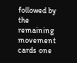followed by the remaining movement cards one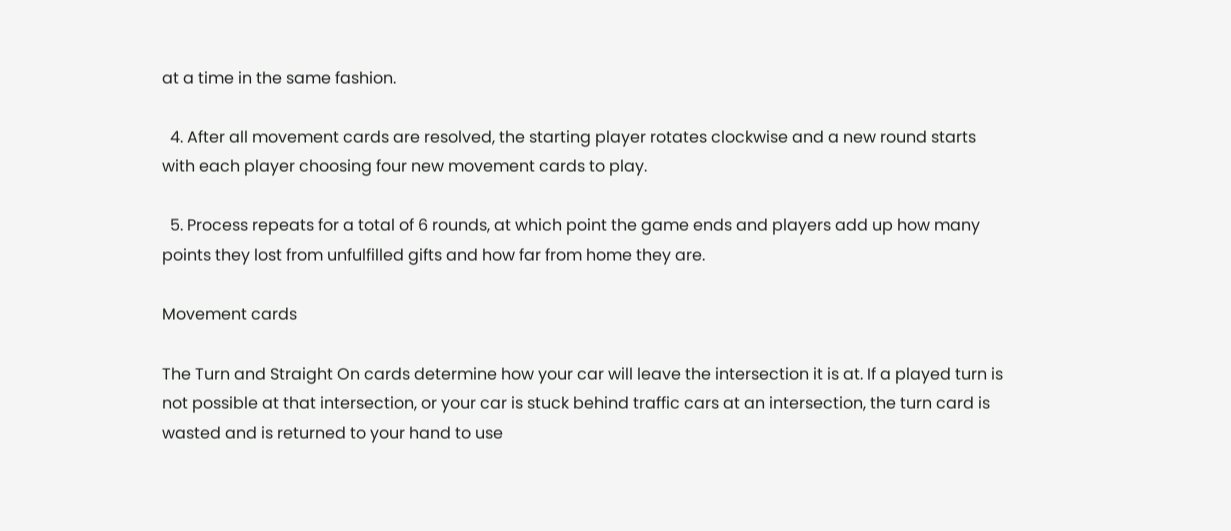at a time in the same fashion.

  4. After all movement cards are resolved, the starting player rotates clockwise and a new round starts with each player choosing four new movement cards to play.

  5. Process repeats for a total of 6 rounds, at which point the game ends and players add up how many points they lost from unfulfilled gifts and how far from home they are.

Movement cards

The Turn and Straight On cards determine how your car will leave the intersection it is at. If a played turn is not possible at that intersection, or your car is stuck behind traffic cars at an intersection, the turn card is wasted and is returned to your hand to use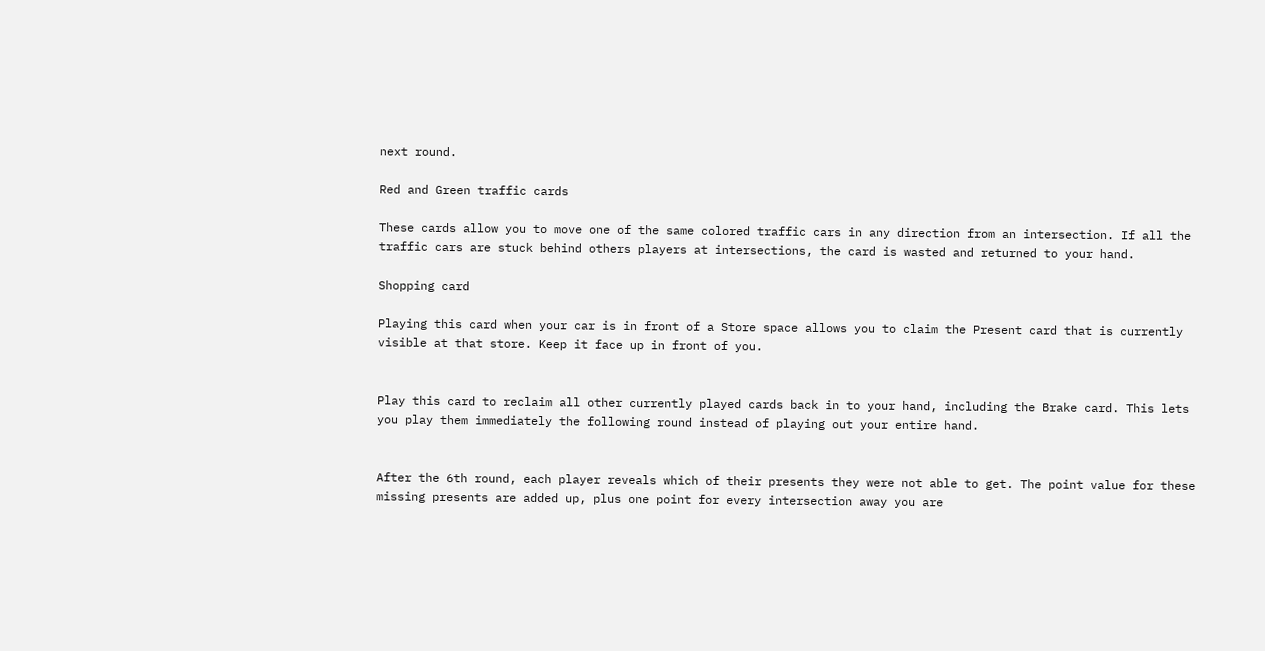next round.

Red and Green traffic cards

These cards allow you to move one of the same colored traffic cars in any direction from an intersection. If all the traffic cars are stuck behind others players at intersections, the card is wasted and returned to your hand.

Shopping card

Playing this card when your car is in front of a Store space allows you to claim the Present card that is currently visible at that store. Keep it face up in front of you.


Play this card to reclaim all other currently played cards back in to your hand, including the Brake card. This lets you play them immediately the following round instead of playing out your entire hand.


After the 6th round, each player reveals which of their presents they were not able to get. The point value for these missing presents are added up, plus one point for every intersection away you are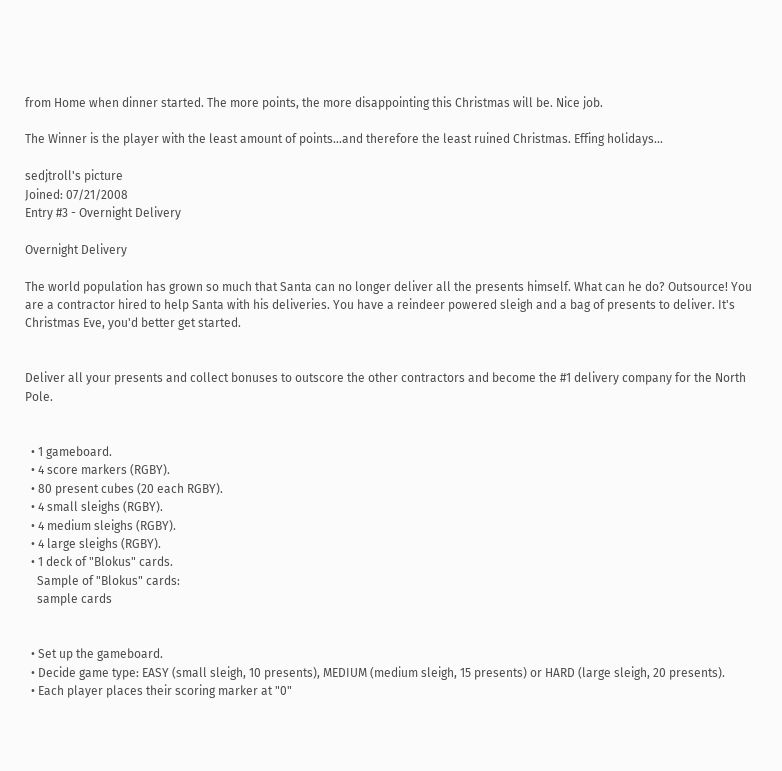from Home when dinner started. The more points, the more disappointing this Christmas will be. Nice job.

The Winner is the player with the least amount of points...and therefore the least ruined Christmas. Effing holidays...

sedjtroll's picture
Joined: 07/21/2008
Entry #3 - Overnight Delivery

Overnight Delivery

The world population has grown so much that Santa can no longer deliver all the presents himself. What can he do? Outsource! You are a contractor hired to help Santa with his deliveries. You have a reindeer powered sleigh and a bag of presents to deliver. It's Christmas Eve, you'd better get started.


Deliver all your presents and collect bonuses to outscore the other contractors and become the #1 delivery company for the North Pole.


  • 1 gameboard.
  • 4 score markers (RGBY).
  • 80 present cubes (20 each RGBY).
  • 4 small sleighs (RGBY).
  • 4 medium sleighs (RGBY).
  • 4 large sleighs (RGBY).
  • 1 deck of "Blokus" cards.
    Sample of "Blokus" cards:
    sample cards


  • Set up the gameboard.
  • Decide game type: EASY (small sleigh, 10 presents), MEDIUM (medium sleigh, 15 presents) or HARD (large sleigh, 20 presents).
  • Each player places their scoring marker at "0"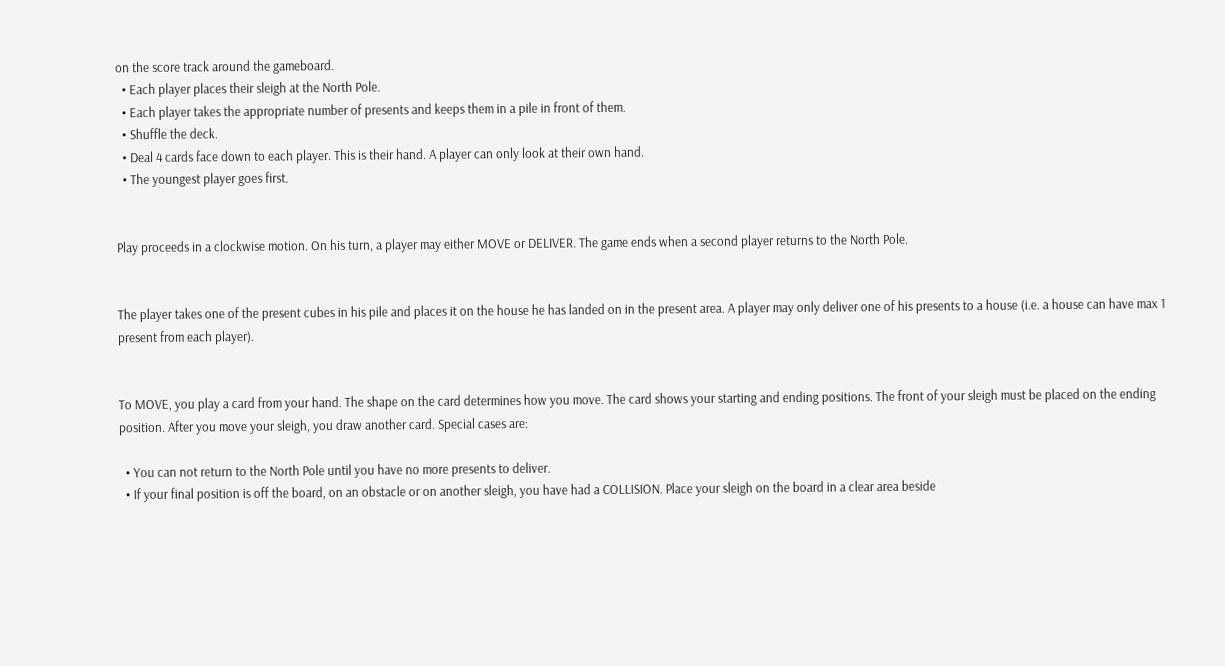on the score track around the gameboard.
  • Each player places their sleigh at the North Pole.
  • Each player takes the appropriate number of presents and keeps them in a pile in front of them.
  • Shuffle the deck.
  • Deal 4 cards face down to each player. This is their hand. A player can only look at their own hand.
  • The youngest player goes first.


Play proceeds in a clockwise motion. On his turn, a player may either MOVE or DELIVER. The game ends when a second player returns to the North Pole.


The player takes one of the present cubes in his pile and places it on the house he has landed on in the present area. A player may only deliver one of his presents to a house (i.e. a house can have max 1 present from each player).


To MOVE, you play a card from your hand. The shape on the card determines how you move. The card shows your starting and ending positions. The front of your sleigh must be placed on the ending position. After you move your sleigh, you draw another card. Special cases are:

  • You can not return to the North Pole until you have no more presents to deliver.
  • If your final position is off the board, on an obstacle or on another sleigh, you have had a COLLISION. Place your sleigh on the board in a clear area beside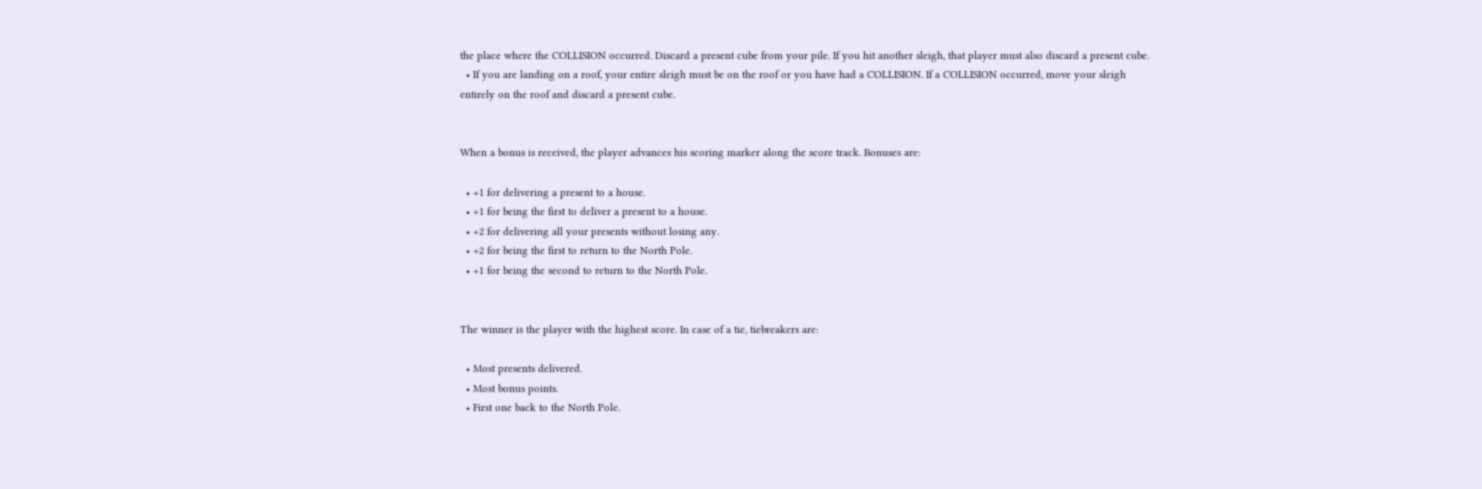the place where the COLLISION occurred. Discard a present cube from your pile. If you hit another sleigh, that player must also discard a present cube.
  • If you are landing on a roof, your entire sleigh must be on the roof or you have had a COLLISION. If a COLLISION occurred, move your sleigh entirely on the roof and discard a present cube.


When a bonus is received, the player advances his scoring marker along the score track. Bonuses are:

  • +1 for delivering a present to a house.
  • +1 for being the first to deliver a present to a house.
  • +2 for delivering all your presents without losing any.
  • +2 for being the first to return to the North Pole.
  • +1 for being the second to return to the North Pole.


The winner is the player with the highest score. In case of a tie, tiebreakers are:

  • Most presents delivered.
  • Most bonus points.
  • First one back to the North Pole.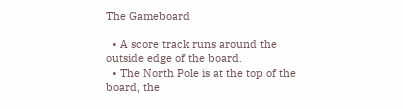The Gameboard

  • A score track runs around the outside edge of the board.
  • The North Pole is at the top of the board, the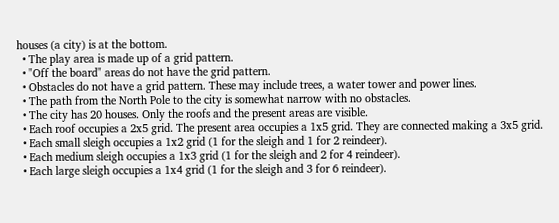houses (a city) is at the bottom.
  • The play area is made up of a grid pattern.
  • "Off the board" areas do not have the grid pattern.
  • Obstacles do not have a grid pattern. These may include trees, a water tower and power lines.
  • The path from the North Pole to the city is somewhat narrow with no obstacles.
  • The city has 20 houses. Only the roofs and the present areas are visible.
  • Each roof occupies a 2x5 grid. The present area occupies a 1x5 grid. They are connected making a 3x5 grid.
  • Each small sleigh occupies a 1x2 grid (1 for the sleigh and 1 for 2 reindeer).
  • Each medium sleigh occupies a 1x3 grid (1 for the sleigh and 2 for 4 reindeer).
  • Each large sleigh occupies a 1x4 grid (1 for the sleigh and 3 for 6 reindeer).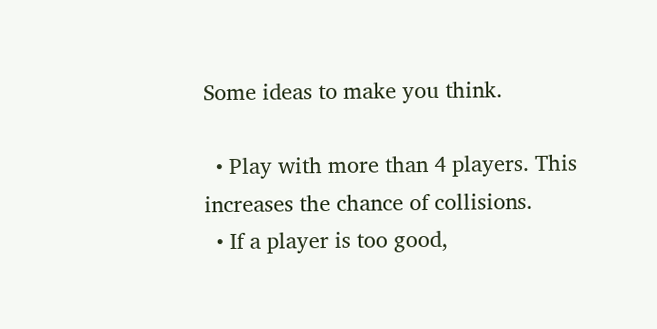Some ideas to make you think.

  • Play with more than 4 players. This increases the chance of collisions.
  • If a player is too good,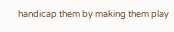handicap them by making them play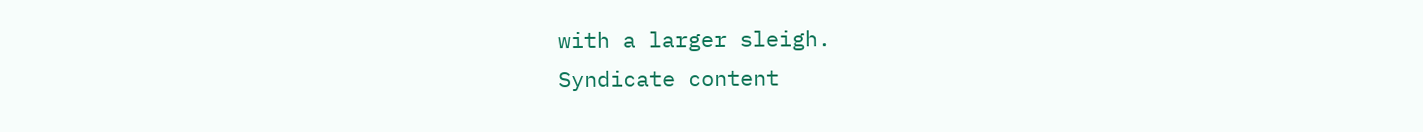with a larger sleigh.
Syndicate content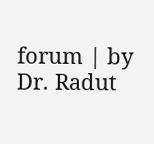forum | by Dr. Radut